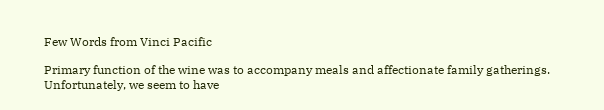Few Words from Vinci Pacific

Primary function of the wine was to accompany meals and affectionate family gatherings. Unfortunately, we seem to have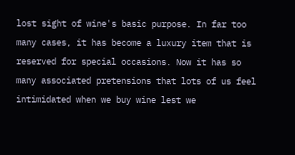lost sight of wine's basic purpose. In far too many cases, it has become a luxury item that is reserved for special occasions. Now it has so many associated pretensions that lots of us feel intimidated when we buy wine lest we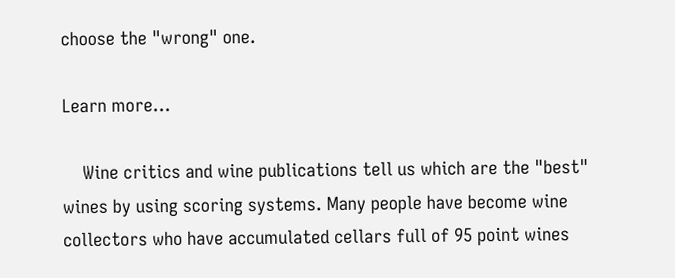choose the "wrong" one.

Learn more...

    Wine critics and wine publications tell us which are the "best" wines by using scoring systems. Many people have become wine collectors who have accumulated cellars full of 95 point wines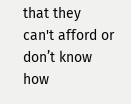that they can't afford or don’t know how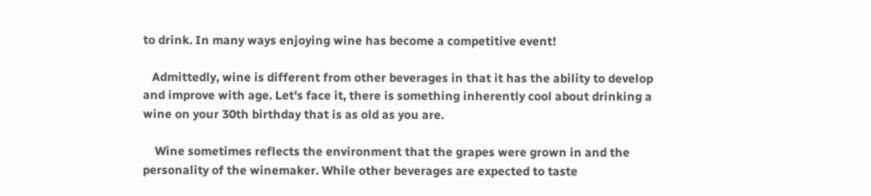to drink. In many ways enjoying wine has become a competitive event!

   Admittedly, wine is different from other beverages in that it has the ability to develop and improve with age. Let's face it, there is something inherently cool about drinking a wine on your 30th birthday that is as old as you are.

    Wine sometimes reflects the environment that the grapes were grown in and the personality of the winemaker. While other beverages are expected to taste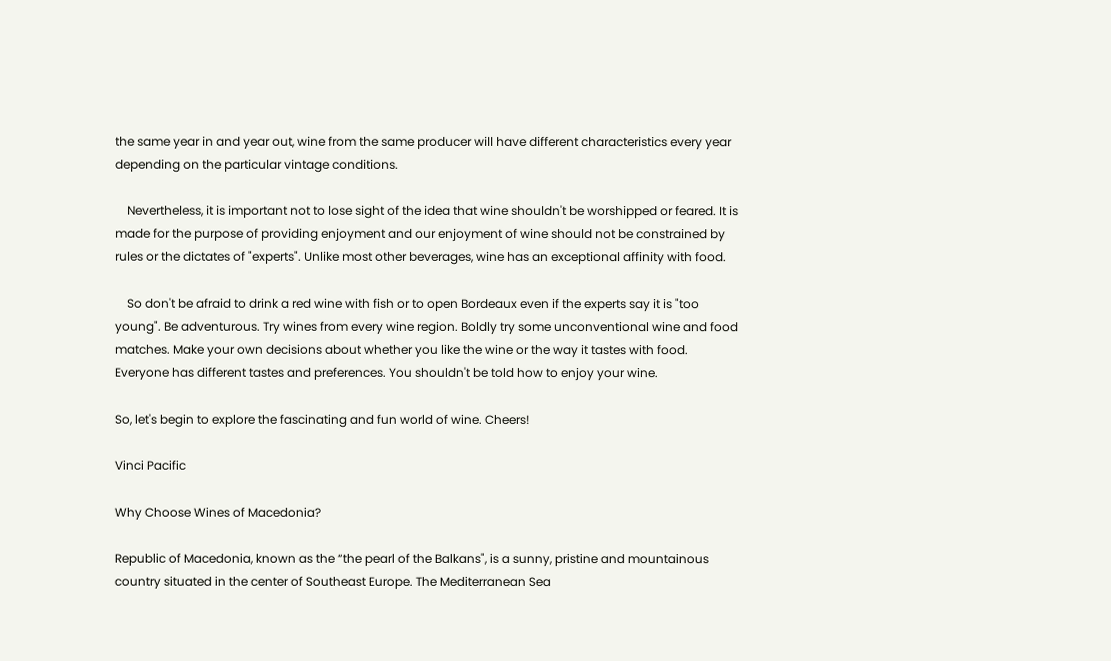the same year in and year out, wine from the same producer will have different characteristics every year depending on the particular vintage conditions.

    Nevertheless, it is important not to lose sight of the idea that wine shouldn't be worshipped or feared. It is made for the purpose of providing enjoyment and our enjoyment of wine should not be constrained by rules or the dictates of "experts". Unlike most other beverages, wine has an exceptional affinity with food.

    So don't be afraid to drink a red wine with fish or to open Bordeaux even if the experts say it is "too young". Be adventurous. Try wines from every wine region. Boldly try some unconventional wine and food matches. Make your own decisions about whether you like the wine or the way it tastes with food. Everyone has different tastes and preferences. You shouldn't be told how to enjoy your wine.

So, let's begin to explore the fascinating and fun world of wine. Cheers!

Vinci Pacific

Why Choose Wines of Macedonia?

Republic of Macedonia, known as the “the pearl of the Balkans", is a sunny, pristine and mountainous country situated in the center of Southeast Europe. The Mediterranean Sea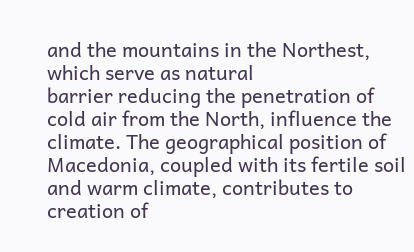and the mountains in the Northest, which serve as natural
barrier reducing the penetration of cold air from the North, influence the climate. The geographical position of Macedonia, coupled with its fertile soil and warm climate, contributes to creation of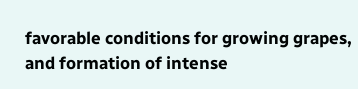favorable conditions for growing grapes, and formation of intense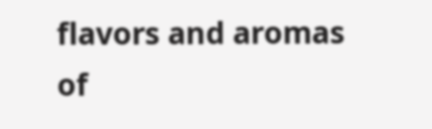flavors and aromas of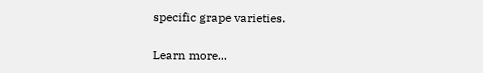specific grape varieties.

Learn more...